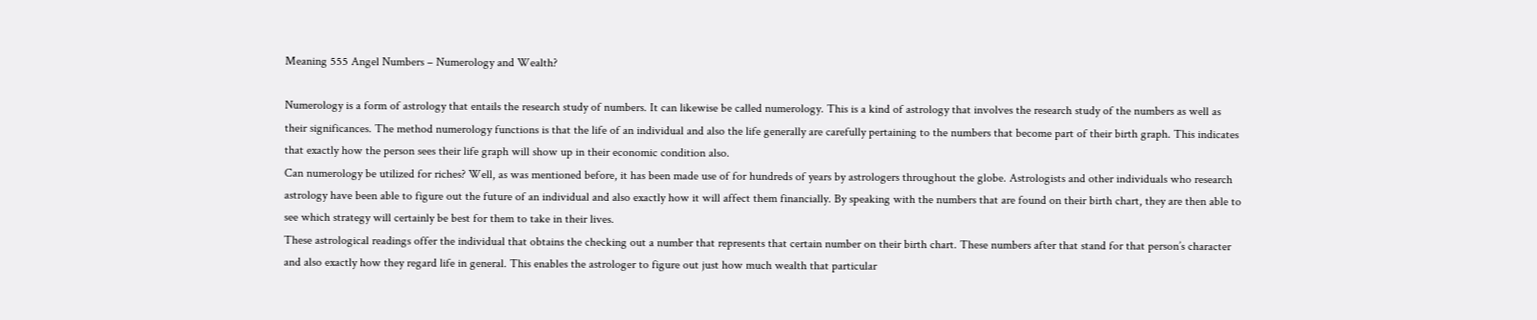Meaning 555 Angel Numbers – Numerology and Wealth?

Numerology is a form of astrology that entails the research study of numbers. It can likewise be called numerology. This is a kind of astrology that involves the research study of the numbers as well as their significances. The method numerology functions is that the life of an individual and also the life generally are carefully pertaining to the numbers that become part of their birth graph. This indicates that exactly how the person sees their life graph will show up in their economic condition also.
Can numerology be utilized for riches? Well, as was mentioned before, it has been made use of for hundreds of years by astrologers throughout the globe. Astrologists and other individuals who research astrology have been able to figure out the future of an individual and also exactly how it will affect them financially. By speaking with the numbers that are found on their birth chart, they are then able to see which strategy will certainly be best for them to take in their lives.
These astrological readings offer the individual that obtains the checking out a number that represents that certain number on their birth chart. These numbers after that stand for that person’s character and also exactly how they regard life in general. This enables the astrologer to figure out just how much wealth that particular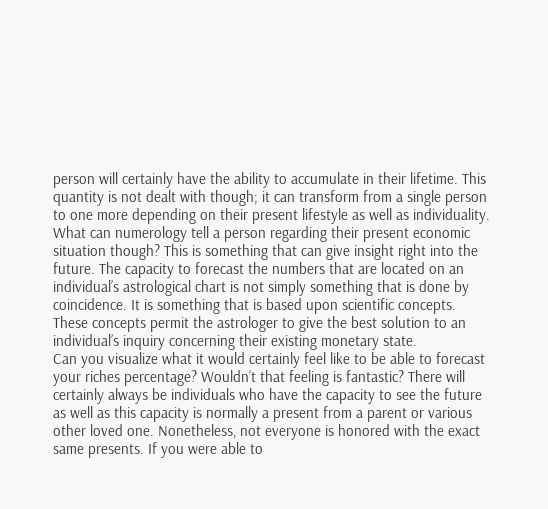person will certainly have the ability to accumulate in their lifetime. This quantity is not dealt with though; it can transform from a single person to one more depending on their present lifestyle as well as individuality.
What can numerology tell a person regarding their present economic situation though? This is something that can give insight right into the future. The capacity to forecast the numbers that are located on an individual’s astrological chart is not simply something that is done by coincidence. It is something that is based upon scientific concepts. These concepts permit the astrologer to give the best solution to an individual’s inquiry concerning their existing monetary state.
Can you visualize what it would certainly feel like to be able to forecast your riches percentage? Wouldn’t that feeling is fantastic? There will certainly always be individuals who have the capacity to see the future as well as this capacity is normally a present from a parent or various other loved one. Nonetheless, not everyone is honored with the exact same presents. If you were able to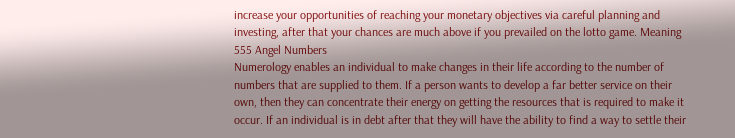increase your opportunities of reaching your monetary objectives via careful planning and investing, after that your chances are much above if you prevailed on the lotto game. Meaning 555 Angel Numbers
Numerology enables an individual to make changes in their life according to the number of numbers that are supplied to them. If a person wants to develop a far better service on their own, then they can concentrate their energy on getting the resources that is required to make it occur. If an individual is in debt after that they will have the ability to find a way to settle their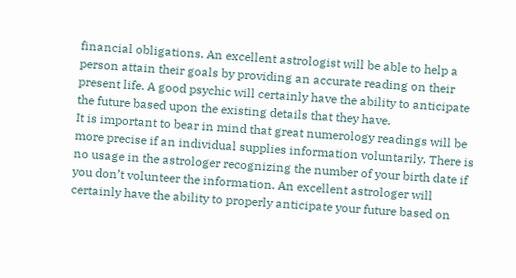financial obligations. An excellent astrologist will be able to help a person attain their goals by providing an accurate reading on their present life. A good psychic will certainly have the ability to anticipate the future based upon the existing details that they have.
It is important to bear in mind that great numerology readings will be more precise if an individual supplies information voluntarily. There is no usage in the astrologer recognizing the number of your birth date if you don’t volunteer the information. An excellent astrologer will certainly have the ability to properly anticipate your future based on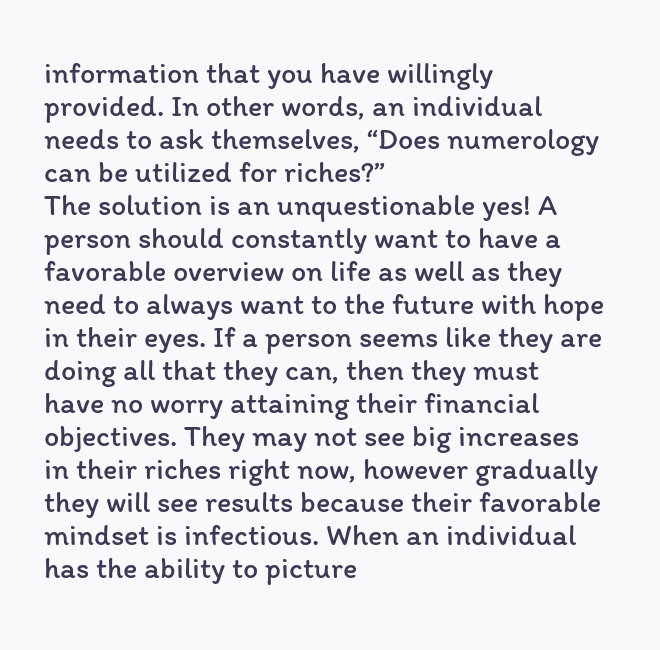information that you have willingly provided. In other words, an individual needs to ask themselves, “Does numerology can be utilized for riches?”
The solution is an unquestionable yes! A person should constantly want to have a favorable overview on life as well as they need to always want to the future with hope in their eyes. If a person seems like they are doing all that they can, then they must have no worry attaining their financial objectives. They may not see big increases in their riches right now, however gradually they will see results because their favorable mindset is infectious. When an individual has the ability to picture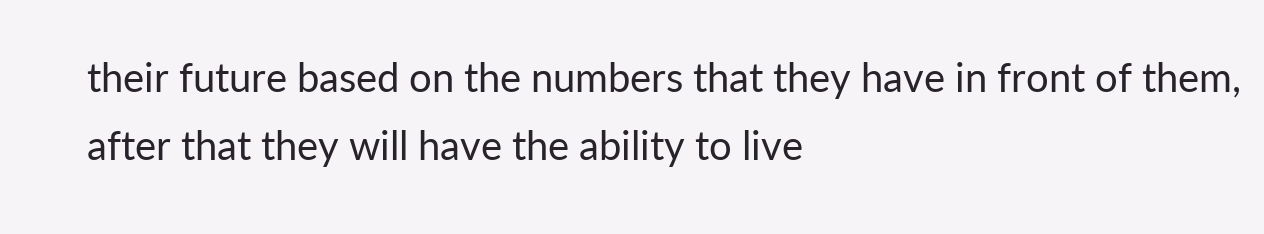their future based on the numbers that they have in front of them, after that they will have the ability to live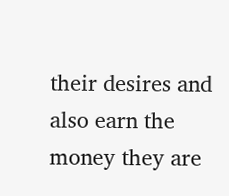their desires and also earn the money they are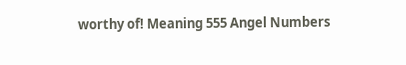worthy of! Meaning 555 Angel Numbers